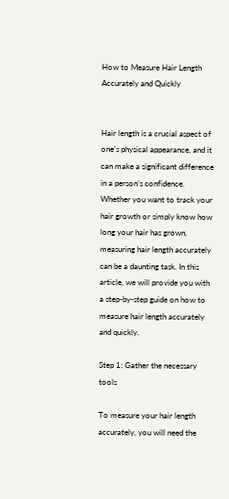How to Measure Hair Length Accurately and Quickly


Hair length is a crucial aspect of one’s physical appearance, and it can make a significant difference in a person’s confidence. Whether you want to track your hair growth or simply know how long your hair has grown, measuring hair length accurately can be a daunting task. In this article, we will provide you with a step-by-step guide on how to measure hair length accurately and quickly.

Step 1: Gather the necessary tools

To measure your hair length accurately, you will need the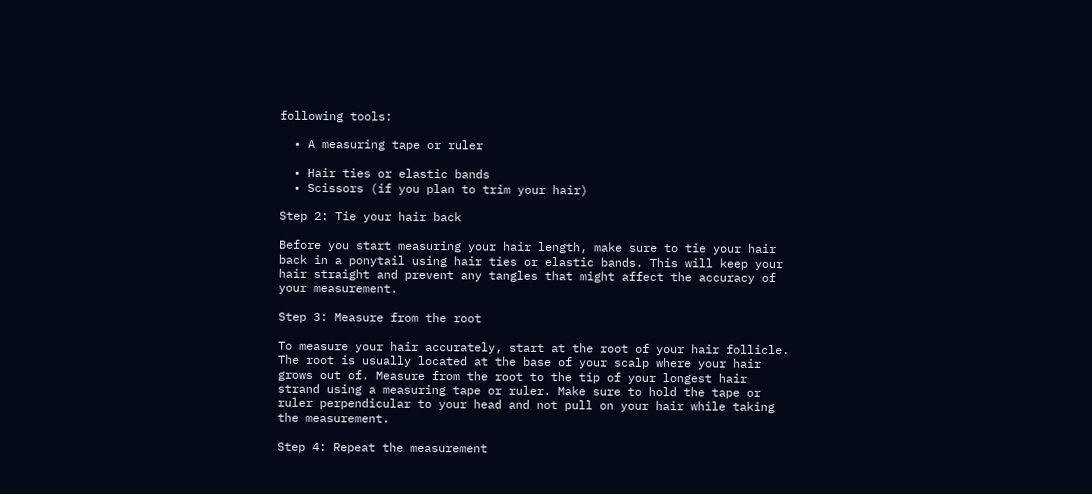following tools:

  • A measuring tape or ruler

  • Hair ties or elastic bands
  • Scissors (if you plan to trim your hair)

Step 2: Tie your hair back

Before you start measuring your hair length, make sure to tie your hair back in a ponytail using hair ties or elastic bands. This will keep your hair straight and prevent any tangles that might affect the accuracy of your measurement.

Step 3: Measure from the root

To measure your hair accurately, start at the root of your hair follicle. The root is usually located at the base of your scalp where your hair grows out of. Measure from the root to the tip of your longest hair strand using a measuring tape or ruler. Make sure to hold the tape or ruler perpendicular to your head and not pull on your hair while taking the measurement.

Step 4: Repeat the measurement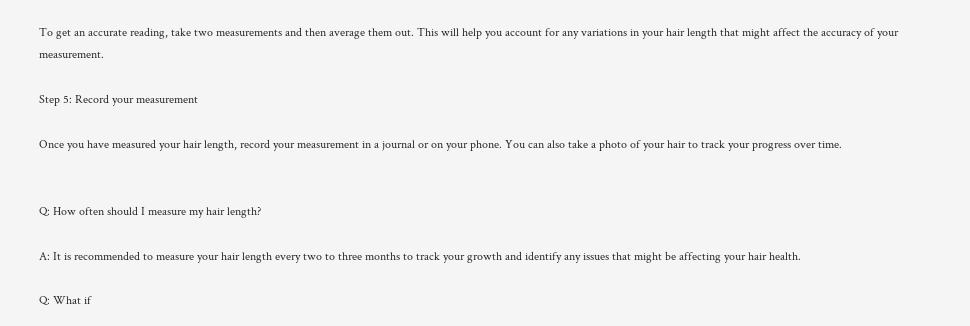To get an accurate reading, take two measurements and then average them out. This will help you account for any variations in your hair length that might affect the accuracy of your measurement.

Step 5: Record your measurement

Once you have measured your hair length, record your measurement in a journal or on your phone. You can also take a photo of your hair to track your progress over time.


Q: How often should I measure my hair length?

A: It is recommended to measure your hair length every two to three months to track your growth and identify any issues that might be affecting your hair health.

Q: What if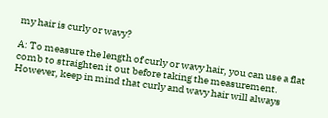my hair is curly or wavy?

A: To measure the length of curly or wavy hair, you can use a flat comb to straighten it out before taking the measurement. However, keep in mind that curly and wavy hair will always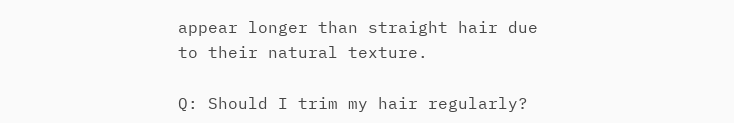appear longer than straight hair due to their natural texture.

Q: Should I trim my hair regularly?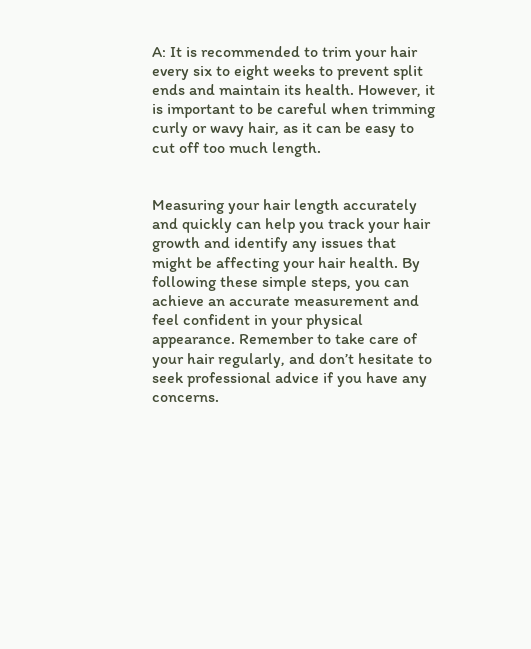A: It is recommended to trim your hair every six to eight weeks to prevent split ends and maintain its health. However, it is important to be careful when trimming curly or wavy hair, as it can be easy to cut off too much length.


Measuring your hair length accurately and quickly can help you track your hair growth and identify any issues that might be affecting your hair health. By following these simple steps, you can achieve an accurate measurement and feel confident in your physical appearance. Remember to take care of your hair regularly, and don’t hesitate to seek professional advice if you have any concerns.